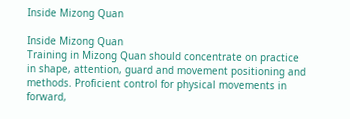Inside Mizong Quan

Inside Mizong Quan
Training in Mizong Quan should concentrate on practice in shape, attention, guard and movement positioning and methods. Proficient control for physical movements in forward,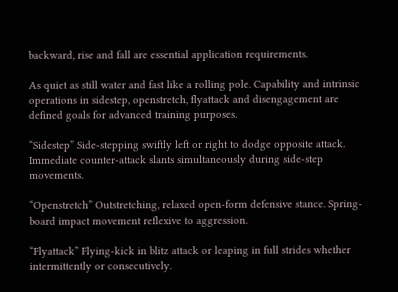backward, rise and fall are essential application requirements.

As quiet as still water and fast like a rolling pole. Capability and intrinsic operations in sidestep, openstretch, flyattack and disengagement are defined goals for advanced training purposes.

“Sidestep” Side-stepping swiftly left or right to dodge opposite attack. Immediate counter-attack slants simultaneously during side-step movements.

“Openstretch” Outstretching, relaxed open-form defensive stance. Spring-board impact movement reflexive to aggression.

“Flyattack” Flying-kick in blitz attack or leaping in full strides whether intermittently or consecutively.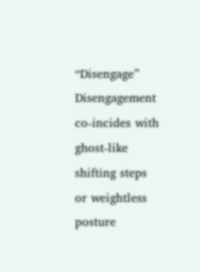“Disengage” Disengagement co-incides with ghost-like shifting steps or weightless posture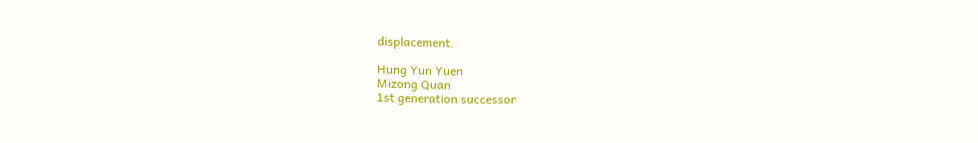displacement.

Hung Yun Yuen
Mizong Quan
1st generation successor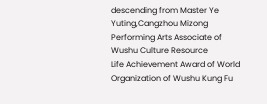descending from Master Ye Yuting,Cangzhou Mizong
Performing Arts Associate of Wushu Culture Resource
Life Achievement Award of World Organization of Wushu Kung Fu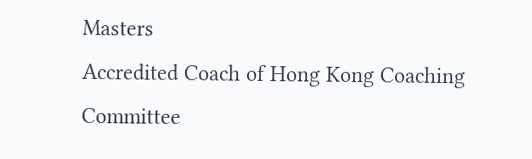Masters
Accredited Coach of Hong Kong Coaching Committee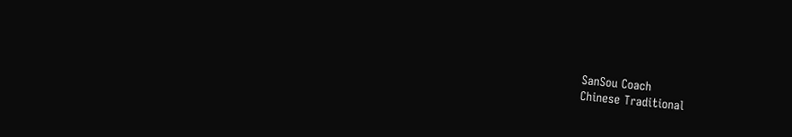SanSou Coach
Chinese Traditional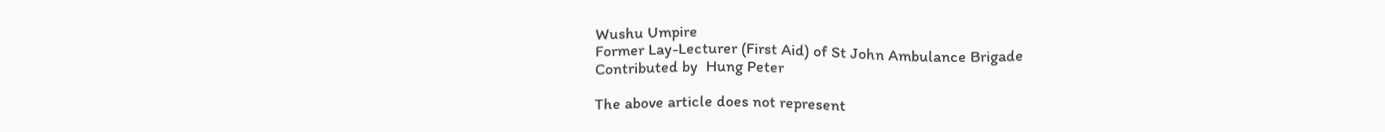Wushu Umpire
Former Lay-Lecturer (First Aid) of St John Ambulance Brigade
Contributed by  Hung Peter

The above article does not represent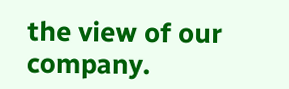the view of our company.